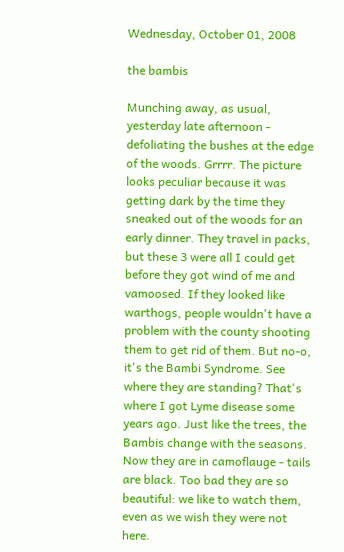Wednesday, October 01, 2008

the bambis

Munching away, as usual, yesterday late afternoon - defoliating the bushes at the edge of the woods. Grrrr. The picture looks peculiar because it was getting dark by the time they sneaked out of the woods for an early dinner. They travel in packs, but these 3 were all I could get before they got wind of me and vamoosed. If they looked like warthogs, people wouldn't have a problem with the county shooting them to get rid of them. But no-o, it's the Bambi Syndrome. See where they are standing? That's where I got Lyme disease some years ago. Just like the trees, the Bambis change with the seasons. Now they are in camoflauge - tails are black. Too bad they are so beautiful: we like to watch them, even as we wish they were not here.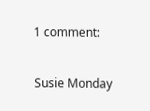1 comment:

Susie Monday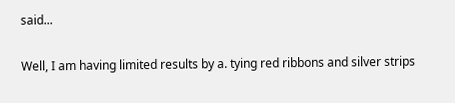said...

Well, I am having limited results by a. tying red ribbons and silver strips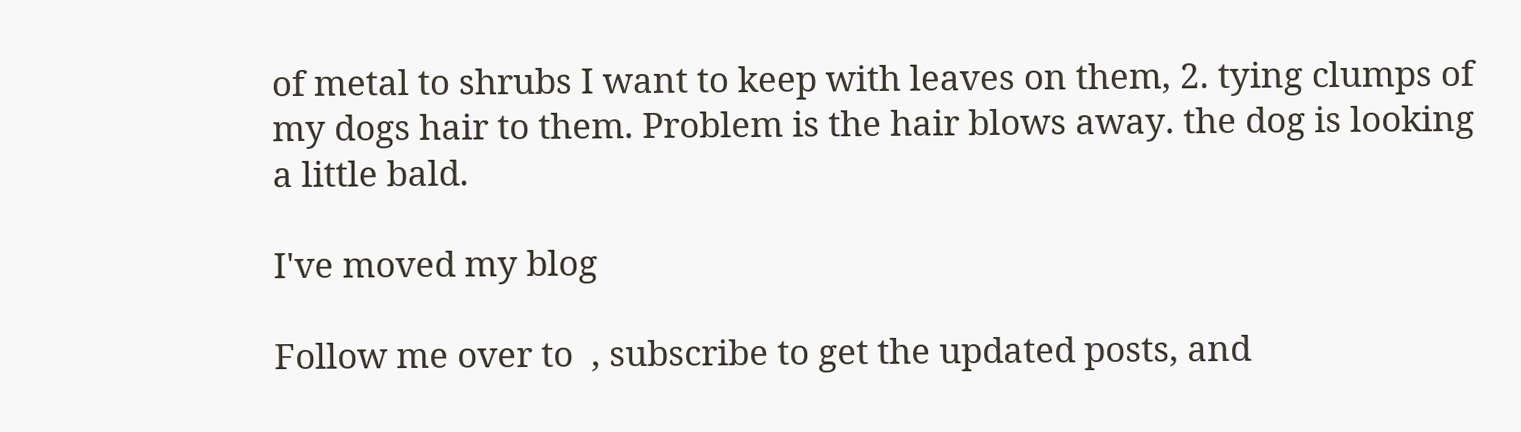of metal to shrubs I want to keep with leaves on them, 2. tying clumps of my dogs hair to them. Problem is the hair blows away. the dog is looking a little bald.

I've moved my blog

Follow me over to  , subscribe to get the updated posts, and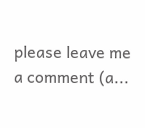please leave me a comment (a...